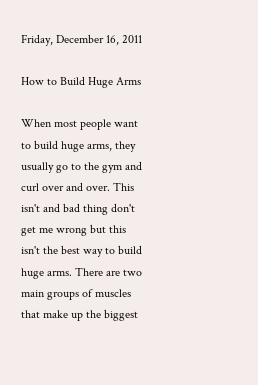Friday, December 16, 2011

How to Build Huge Arms

When most people want to build huge arms, they usually go to the gym and curl over and over. This isn't and bad thing don't get me wrong but this isn't the best way to build huge arms. There are two main groups of muscles that make up the biggest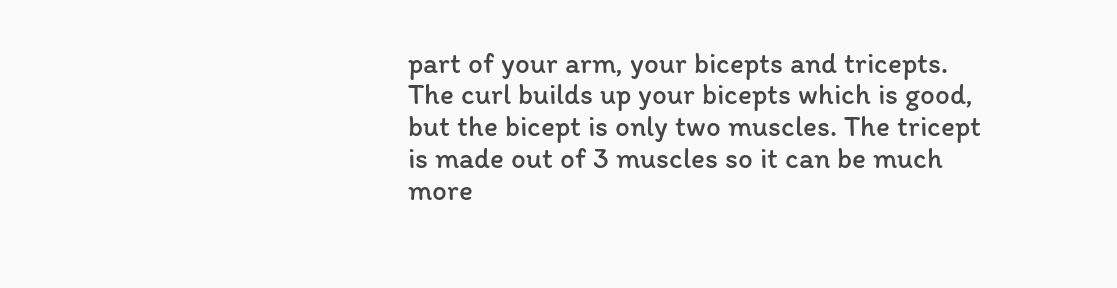part of your arm, your bicepts and tricepts. The curl builds up your bicepts which is good, but the bicept is only two muscles. The tricept is made out of 3 muscles so it can be much more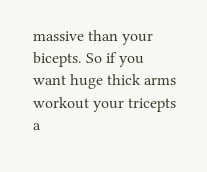massive than your bicepts. So if you want huge thick arms workout your tricepts a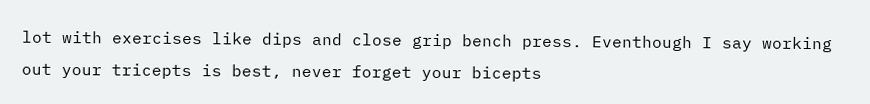lot with exercises like dips and close grip bench press. Eventhough I say working out your tricepts is best, never forget your bicepts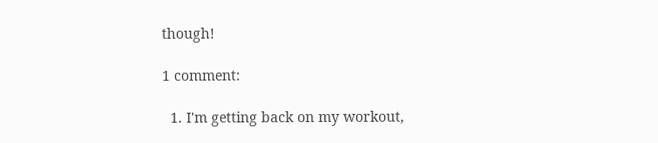though!

1 comment:

  1. I'm getting back on my workout,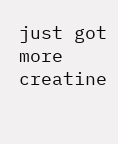just got more creatine